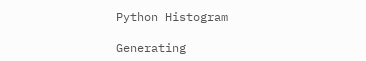Python Histogram

Generating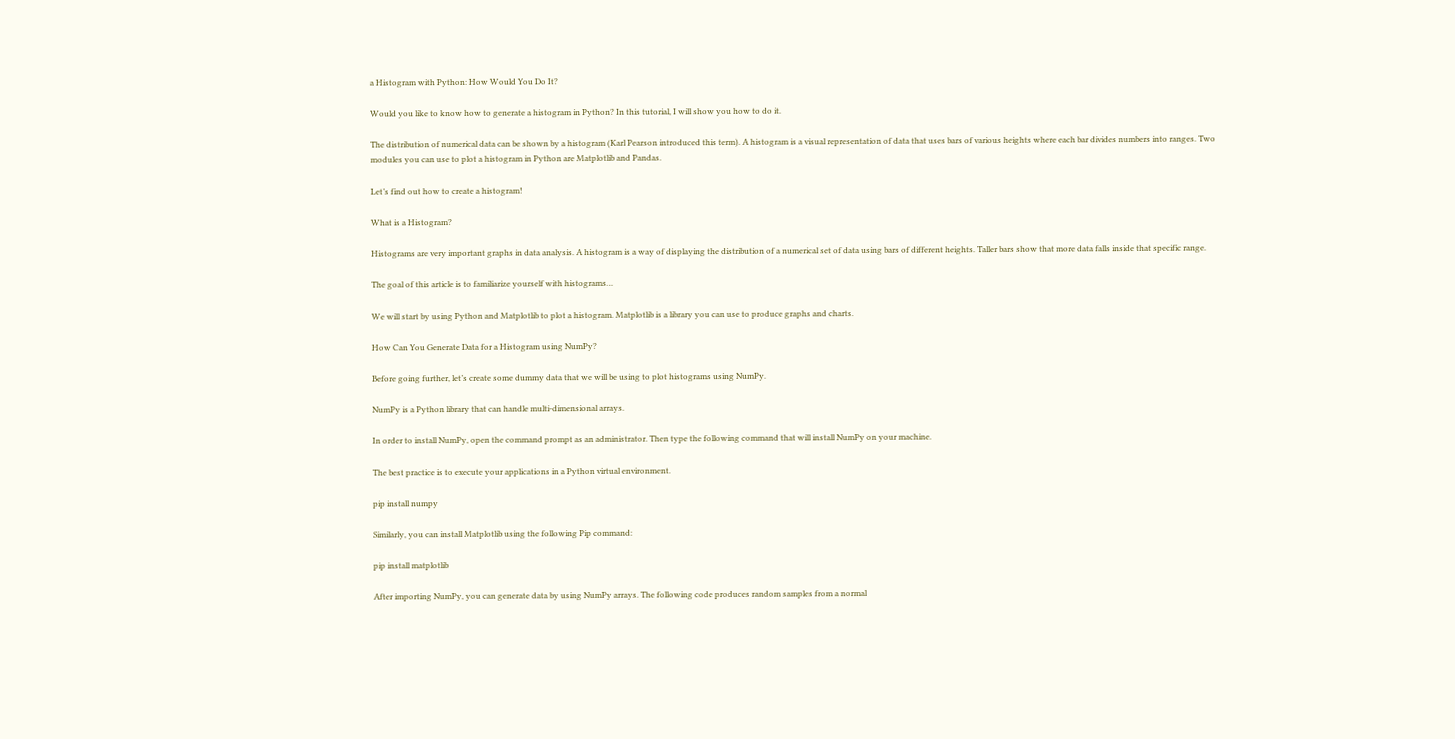a Histogram with Python: How Would You Do It?

Would you like to know how to generate a histogram in Python? In this tutorial, I will show you how to do it.

The distribution of numerical data can be shown by a histogram (Karl Pearson introduced this term). A histogram is a visual representation of data that uses bars of various heights where each bar divides numbers into ranges. Two modules you can use to plot a histogram in Python are Matplotlib and Pandas.

Let’s find out how to create a histogram!

What is a Histogram?

Histograms are very important graphs in data analysis. A histogram is a way of displaying the distribution of a numerical set of data using bars of different heights. Taller bars show that more data falls inside that specific range.

The goal of this article is to familiarize yourself with histograms…

We will start by using Python and Matplotlib to plot a histogram. Matplotlib is a library you can use to produce graphs and charts.

How Can You Generate Data for a Histogram using NumPy?

Before going further, let’s create some dummy data that we will be using to plot histograms using NumPy.

NumPy is a Python library that can handle multi-dimensional arrays.

In order to install NumPy, open the command prompt as an administrator. Then type the following command that will install NumPy on your machine.

The best practice is to execute your applications in a Python virtual environment.

pip install numpy

Similarly, you can install Matplotlib using the following Pip command:

pip install matplotlib

After importing NumPy, you can generate data by using NumPy arrays. The following code produces random samples from a normal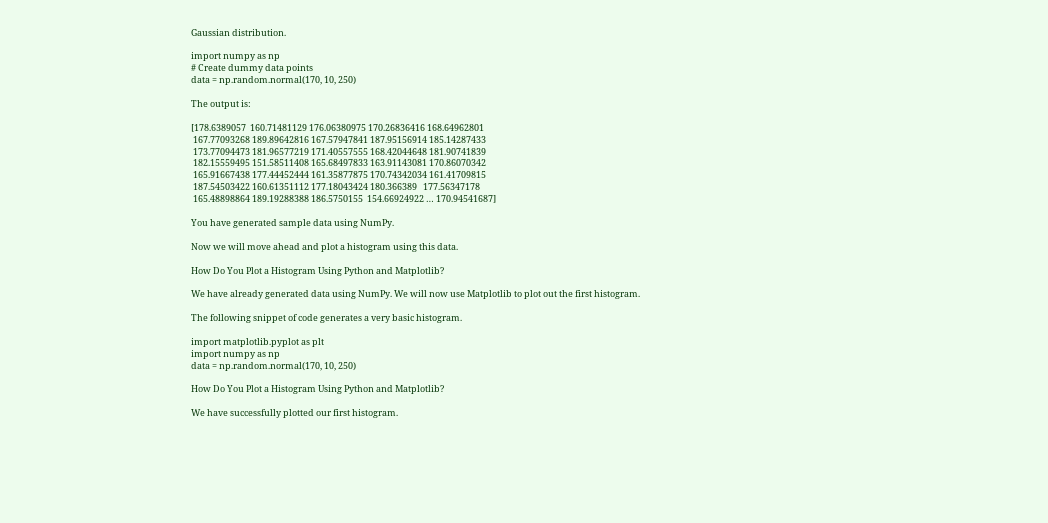Gaussian distribution.

import numpy as np
# Create dummy data points
data = np.random.normal(170, 10, 250)

The output is:

[178.6389057  160.71481129 176.06380975 170.26836416 168.64962801
 167.77093268 189.89642816 167.57947841 187.95156914 185.14287433
 173.77094473 181.96577219 171.40557555 168.42044648 181.90741839
 182.15559495 151.58511408 165.68497833 163.91143081 170.86070342
 165.91667438 177.44452444 161.35877875 170.74342034 161.41709815
 187.54503422 160.61351112 177.18043424 180.366389   177.56347178
 165.48898864 189.19288388 186.5750155  154.66924922 … 170.94541687]

You have generated sample data using NumPy.

Now we will move ahead and plot a histogram using this data.

How Do You Plot a Histogram Using Python and Matplotlib?

We have already generated data using NumPy. We will now use Matplotlib to plot out the first histogram.

The following snippet of code generates a very basic histogram.

import matplotlib.pyplot as plt
import numpy as np
data = np.random.normal(170, 10, 250)

How Do You Plot a Histogram Using Python and Matplotlib?

We have successfully plotted our first histogram.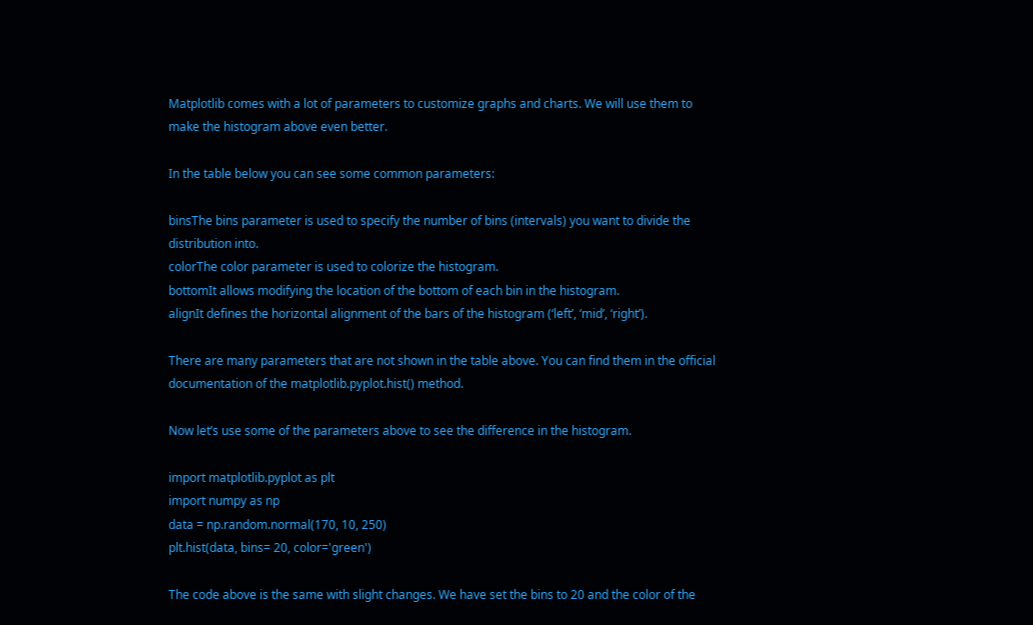Matplotlib comes with a lot of parameters to customize graphs and charts. We will use them to make the histogram above even better.

In the table below you can see some common parameters:

binsThe bins parameter is used to specify the number of bins (intervals) you want to divide the distribution into.
colorThe color parameter is used to colorize the histogram.
bottomIt allows modifying the location of the bottom of each bin in the histogram.
alignIt defines the horizontal alignment of the bars of the histogram (‘left’, ‘mid’, ‘right’).

There are many parameters that are not shown in the table above. You can find them in the official documentation of the matplotlib.pyplot.hist() method.

Now let’s use some of the parameters above to see the difference in the histogram.

import matplotlib.pyplot as plt
import numpy as np
data = np.random.normal(170, 10, 250)
plt.hist(data, bins= 20, color='green')

The code above is the same with slight changes. We have set the bins to 20 and the color of the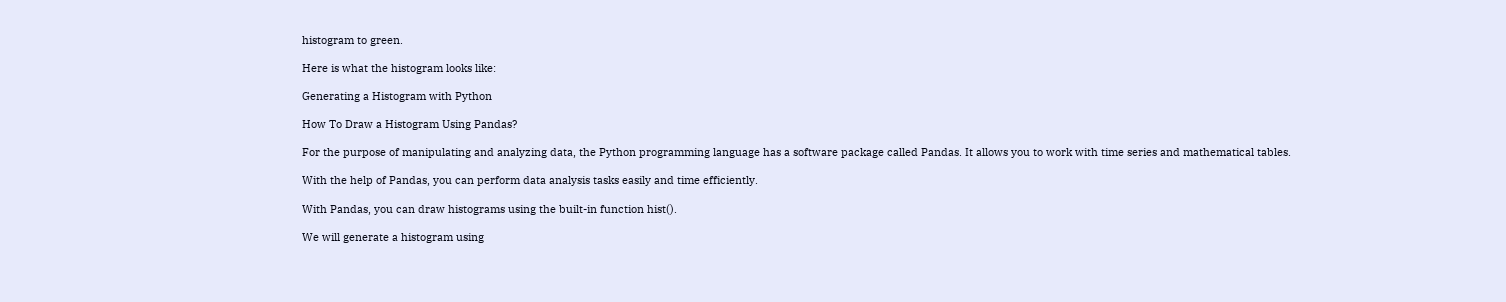histogram to green.

Here is what the histogram looks like:

Generating a Histogram with Python

How To Draw a Histogram Using Pandas?

For the purpose of manipulating and analyzing data, the Python programming language has a software package called Pandas. It allows you to work with time series and mathematical tables.

With the help of Pandas, you can perform data analysis tasks easily and time efficiently.

With Pandas, you can draw histograms using the built-in function hist().

We will generate a histogram using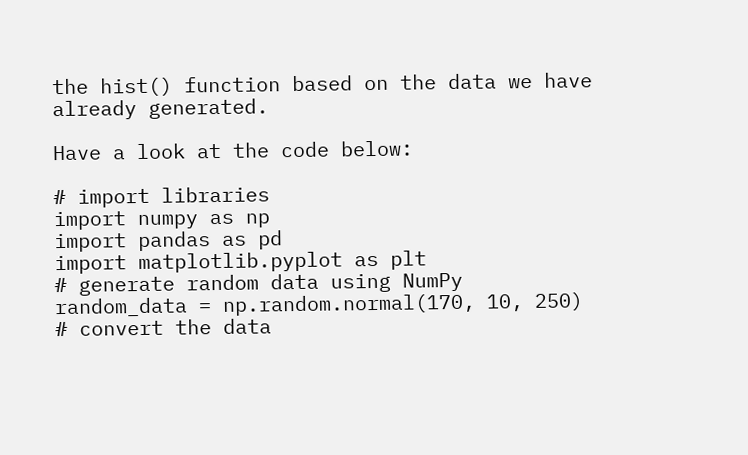the hist() function based on the data we have already generated.

Have a look at the code below:

# import libraries
import numpy as np
import pandas as pd
import matplotlib.pyplot as plt
# generate random data using NumPy
random_data = np.random.normal(170, 10, 250)
# convert the data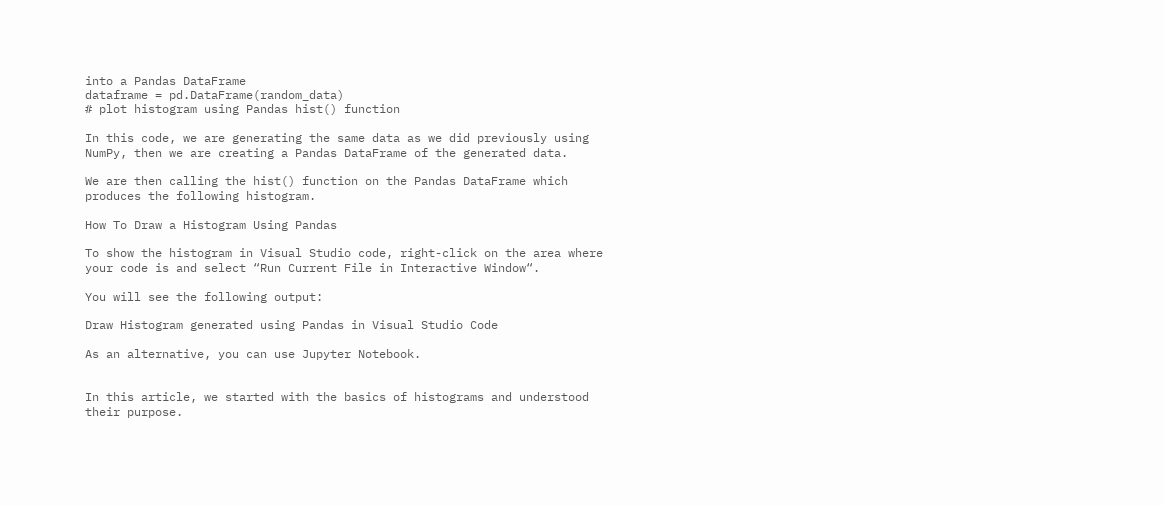into a Pandas DataFrame
dataframe = pd.DataFrame(random_data)
# plot histogram using Pandas hist() function

In this code, we are generating the same data as we did previously using NumPy, then we are creating a Pandas DataFrame of the generated data.

We are then calling the hist() function on the Pandas DataFrame which produces the following histogram.

How To Draw a Histogram Using Pandas

To show the histogram in Visual Studio code, right-click on the area where your code is and select “Run Current File in Interactive Window“.

You will see the following output:

Draw Histogram generated using Pandas in Visual Studio Code

As an alternative, you can use Jupyter Notebook.


In this article, we started with the basics of histograms and understood their purpose.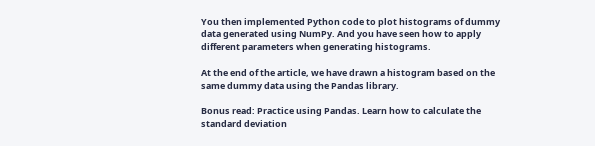You then implemented Python code to plot histograms of dummy data generated using NumPy. And you have seen how to apply different parameters when generating histograms.

At the end of the article, we have drawn a histogram based on the same dummy data using the Pandas library.

Bonus read: Practice using Pandas. Learn how to calculate the standard deviation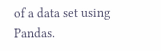of a data set using Pandas.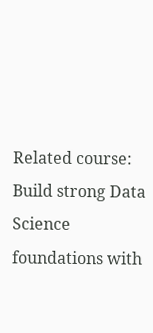Related course: Build strong Data Science foundations with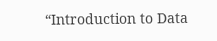“Introduction to Data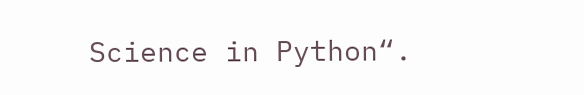Science in Python“.